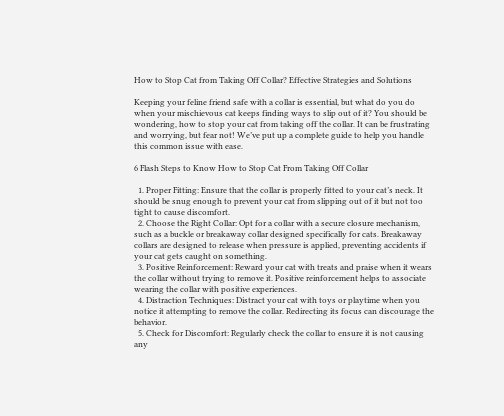How to Stop Cat from Taking Off Collar? Effective Strategies and Solutions

Keeping your feline friend safe with a collar is essential, but what do you do when your mischievous cat keeps finding ways to slip out of it? You should be wondering, how to stop your cat from taking off the collar. It can be frustrating and worrying, but fear not! We’ve put up a complete guide to help you handle this common issue with ease.

6 Flash Steps to Know How to Stop Cat From Taking Off Collar

  1. Proper Fitting: Ensure that the collar is properly fitted to your cat’s neck. It should be snug enough to prevent your cat from slipping out of it but not too tight to cause discomfort.
  2. Choose the Right Collar: Opt for a collar with a secure closure mechanism, such as a buckle or breakaway collar designed specifically for cats. Breakaway collars are designed to release when pressure is applied, preventing accidents if your cat gets caught on something.
  3. Positive Reinforcement: Reward your cat with treats and praise when it wears the collar without trying to remove it. Positive reinforcement helps to associate wearing the collar with positive experiences.
  4. Distraction Techniques: Distract your cat with toys or playtime when you notice it attempting to remove the collar. Redirecting its focus can discourage the behavior.
  5. Check for Discomfort: Regularly check the collar to ensure it is not causing any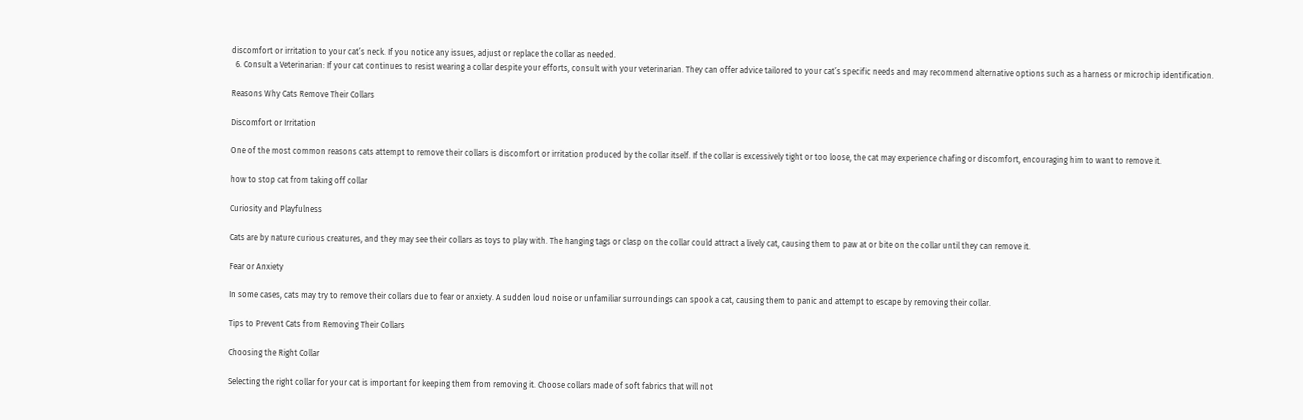discomfort or irritation to your cat’s neck. If you notice any issues, adjust or replace the collar as needed.
  6. Consult a Veterinarian: If your cat continues to resist wearing a collar despite your efforts, consult with your veterinarian. They can offer advice tailored to your cat’s specific needs and may recommend alternative options such as a harness or microchip identification.

Reasons Why Cats Remove Their Collars

Discomfort or Irritation

One of the most common reasons cats attempt to remove their collars is discomfort or irritation produced by the collar itself. If the collar is excessively tight or too loose, the cat may experience chafing or discomfort, encouraging him to want to remove it.

how to stop cat from taking off collar

Curiosity and Playfulness

Cats are by nature curious creatures, and they may see their collars as toys to play with. The hanging tags or clasp on the collar could attract a lively cat, causing them to paw at or bite on the collar until they can remove it.

Fear or Anxiety

In some cases, cats may try to remove their collars due to fear or anxiety. A sudden loud noise or unfamiliar surroundings can spook a cat, causing them to panic and attempt to escape by removing their collar.

Tips to Prevent Cats from Removing Their Collars

Choosing the Right Collar

Selecting the right collar for your cat is important for keeping them from removing it. Choose collars made of soft fabrics that will not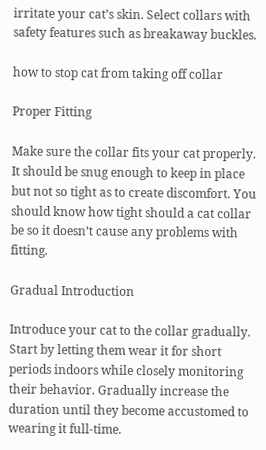irritate your cat’s skin. Select collars with safety features such as breakaway buckles.

how to stop cat from taking off collar

Proper Fitting

Make sure the collar fits your cat properly. It should be snug enough to keep in place but not so tight as to create discomfort. You should know how tight should a cat collar be so it doesn’t cause any problems with fitting.

Gradual Introduction

Introduce your cat to the collar gradually. Start by letting them wear it for short periods indoors while closely monitoring their behavior. Gradually increase the duration until they become accustomed to wearing it full-time.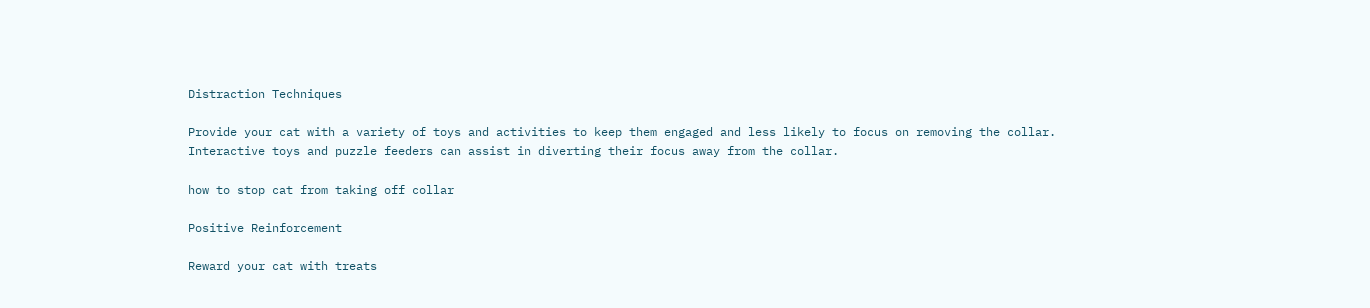Distraction Techniques

Provide your cat with a variety of toys and activities to keep them engaged and less likely to focus on removing the collar. Interactive toys and puzzle feeders can assist in diverting their focus away from the collar.

how to stop cat from taking off collar

Positive Reinforcement

Reward your cat with treats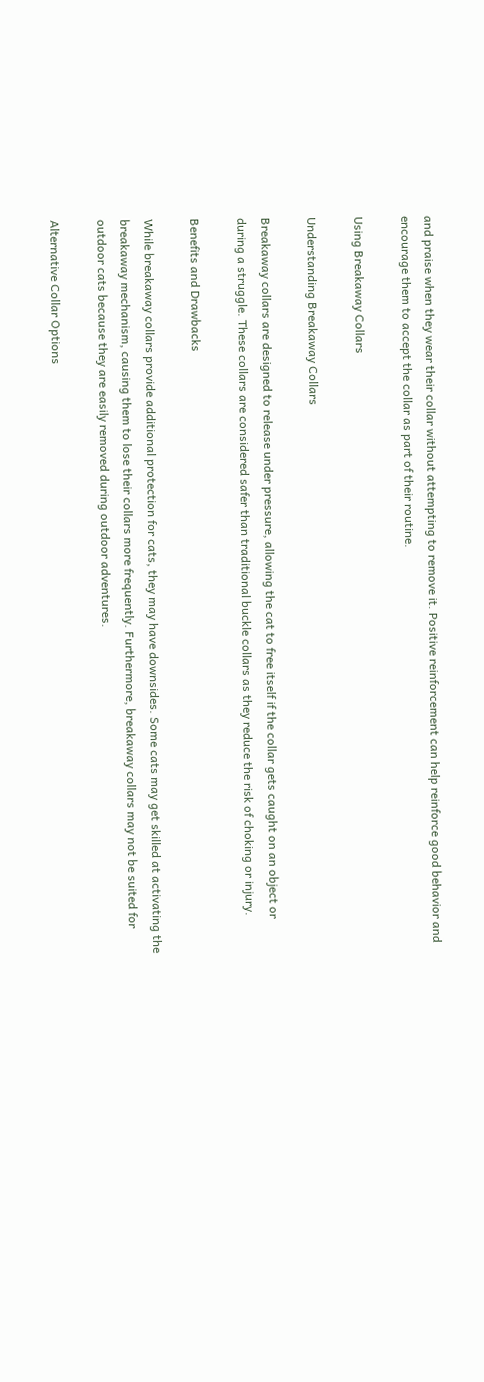and praise when they wear their collar without attempting to remove it. Positive reinforcement can help reinforce good behavior and encourage them to accept the collar as part of their routine.

Using Breakaway Collars

Understanding Breakaway Collars

Breakaway collars are designed to release under pressure, allowing the cat to free itself if the collar gets caught on an object or during a struggle. These collars are considered safer than traditional buckle collars as they reduce the risk of choking or injury.

Benefits and Drawbacks

While breakaway collars provide additional protection for cats, they may have downsides. Some cats may get skilled at activating the breakaway mechanism, causing them to lose their collars more frequently. Furthermore, breakaway collars may not be suited for outdoor cats because they are easily removed during outdoor adventures.

Alternative Collar Options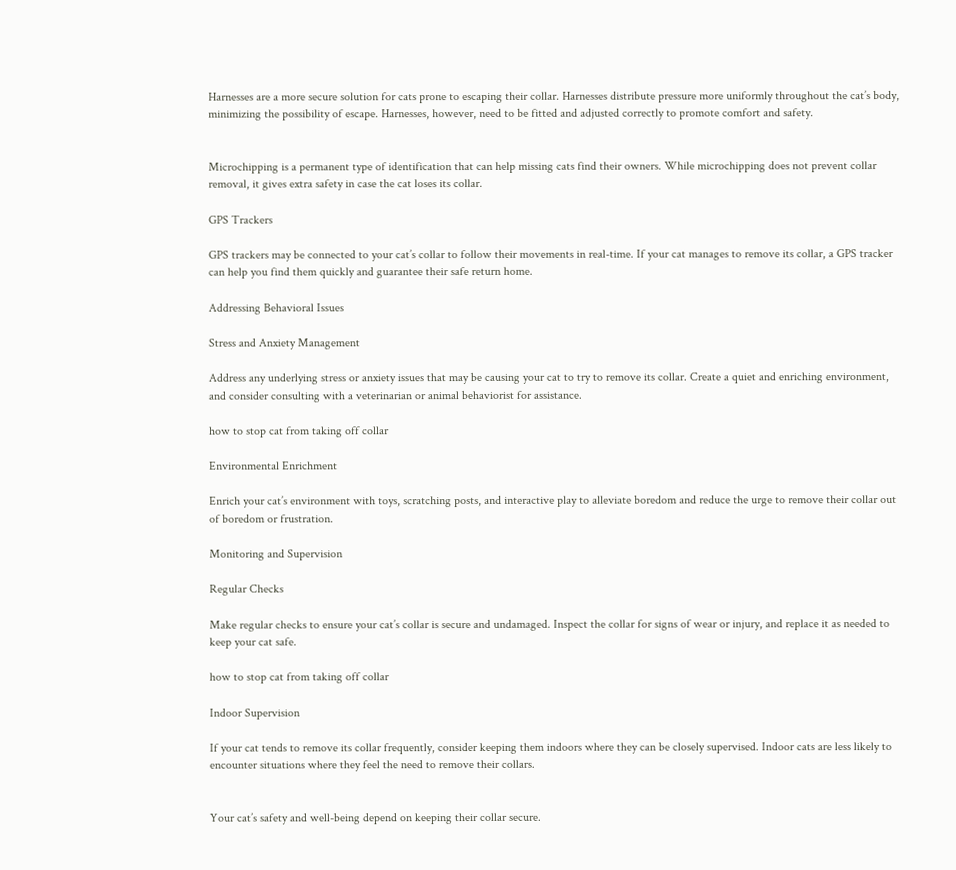Harnesses are a more secure solution for cats prone to escaping their collar. Harnesses distribute pressure more uniformly throughout the cat’s body, minimizing the possibility of escape. Harnesses, however, need to be fitted and adjusted correctly to promote comfort and safety.


Microchipping is a permanent type of identification that can help missing cats find their owners. While microchipping does not prevent collar removal, it gives extra safety in case the cat loses its collar.

GPS Trackers

GPS trackers may be connected to your cat’s collar to follow their movements in real-time. If your cat manages to remove its collar, a GPS tracker can help you find them quickly and guarantee their safe return home.

Addressing Behavioral Issues

Stress and Anxiety Management

Address any underlying stress or anxiety issues that may be causing your cat to try to remove its collar. Create a quiet and enriching environment, and consider consulting with a veterinarian or animal behaviorist for assistance.

how to stop cat from taking off collar

Environmental Enrichment

Enrich your cat’s environment with toys, scratching posts, and interactive play to alleviate boredom and reduce the urge to remove their collar out of boredom or frustration.

Monitoring and Supervision

Regular Checks

Make regular checks to ensure your cat’s collar is secure and undamaged. Inspect the collar for signs of wear or injury, and replace it as needed to keep your cat safe.

how to stop cat from taking off collar

Indoor Supervision

If your cat tends to remove its collar frequently, consider keeping them indoors where they can be closely supervised. Indoor cats are less likely to encounter situations where they feel the need to remove their collars.


Your cat’s safety and well-being depend on keeping their collar secure.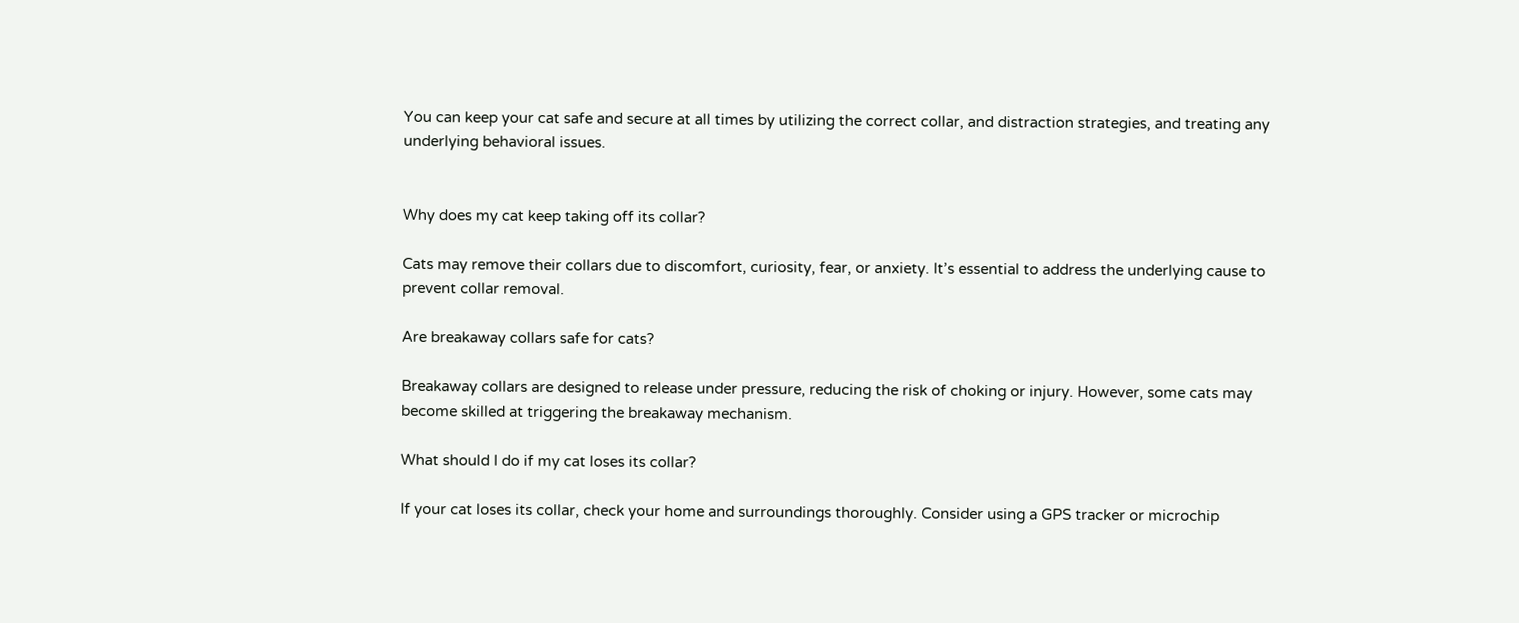You can keep your cat safe and secure at all times by utilizing the correct collar, and distraction strategies, and treating any underlying behavioral issues.


Why does my cat keep taking off its collar?

Cats may remove their collars due to discomfort, curiosity, fear, or anxiety. It’s essential to address the underlying cause to prevent collar removal.

Are breakaway collars safe for cats?

Breakaway collars are designed to release under pressure, reducing the risk of choking or injury. However, some cats may become skilled at triggering the breakaway mechanism.

What should I do if my cat loses its collar?

If your cat loses its collar, check your home and surroundings thoroughly. Consider using a GPS tracker or microchip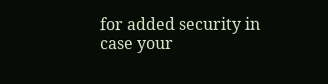for added security in case your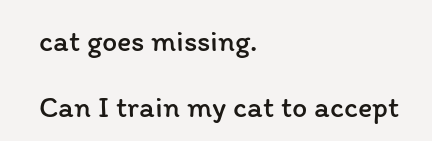cat goes missing.

Can I train my cat to accept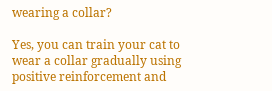wearing a collar?

Yes, you can train your cat to wear a collar gradually using positive reinforcement and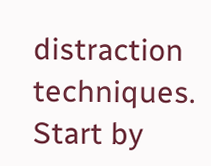distraction techniques. Start by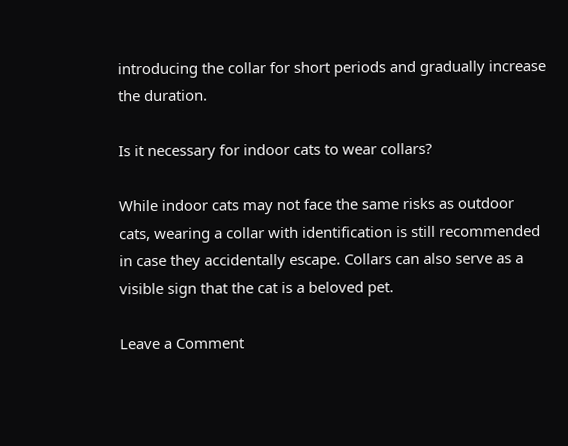introducing the collar for short periods and gradually increase the duration.

Is it necessary for indoor cats to wear collars?

While indoor cats may not face the same risks as outdoor cats, wearing a collar with identification is still recommended in case they accidentally escape. Collars can also serve as a visible sign that the cat is a beloved pet.

Leave a Comment